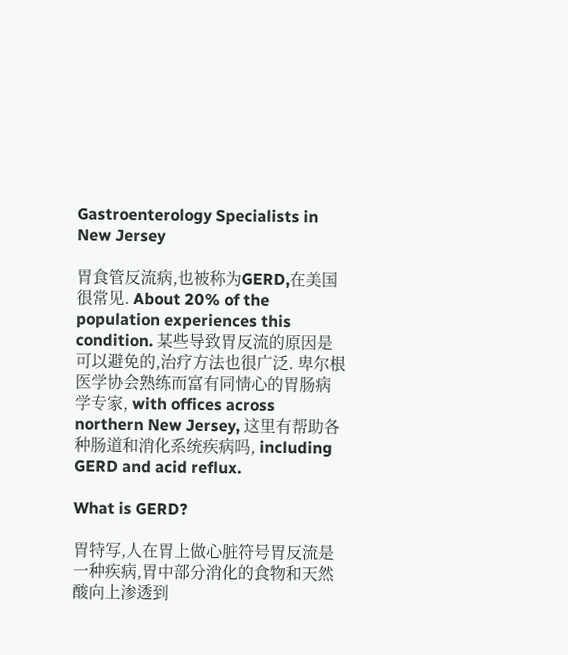Gastroenterology Specialists in New Jersey

胃食管反流病,也被称为GERD,在美国很常见. About 20% of the population experiences this condition. 某些导致胃反流的原因是可以避免的,治疗方法也很广泛. 卑尔根医学协会熟练而富有同情心的胃肠病学专家, with offices across northern New Jersey, 这里有帮助各种肠道和消化系统疾病吗, including GERD and acid reflux.

What is GERD?

胃特写,人在胃上做心脏符号胃反流是一种疾病,胃中部分消化的食物和天然酸向上渗透到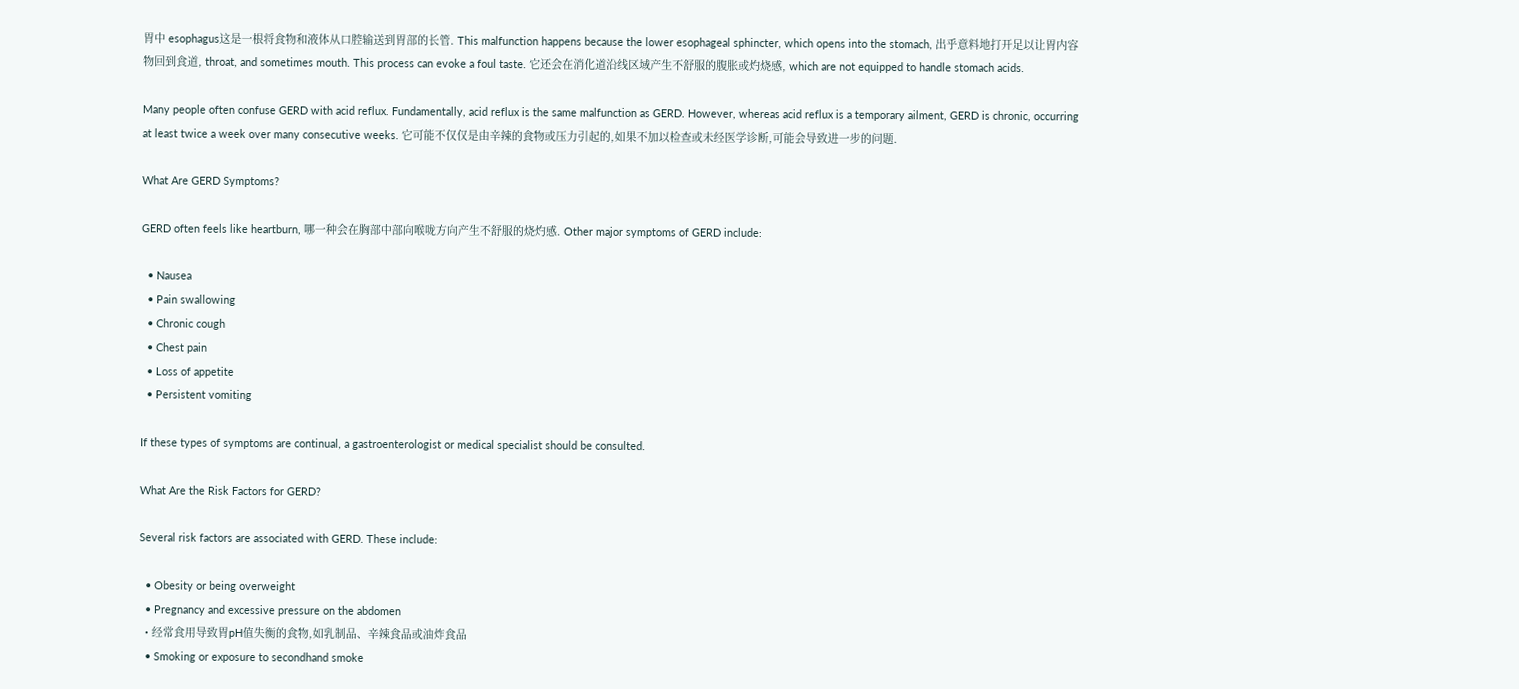胃中 esophagus这是一根将食物和液体从口腔输送到胃部的长管. This malfunction happens because the lower esophageal sphincter, which opens into the stomach, 出乎意料地打开足以让胃内容物回到食道, throat, and sometimes mouth. This process can evoke a foul taste. 它还会在消化道沿线区域产生不舒服的腹胀或灼烧感, which are not equipped to handle stomach acids.

Many people often confuse GERD with acid reflux. Fundamentally, acid reflux is the same malfunction as GERD. However, whereas acid reflux is a temporary ailment, GERD is chronic, occurring at least twice a week over many consecutive weeks. 它可能不仅仅是由辛辣的食物或压力引起的,如果不加以检查或未经医学诊断,可能会导致进一步的问题.

What Are GERD Symptoms?

GERD often feels like heartburn, 哪一种会在胸部中部向喉咙方向产生不舒服的烧灼感. Other major symptoms of GERD include:

  • Nausea
  • Pain swallowing
  • Chronic cough
  • Chest pain
  • Loss of appetite
  • Persistent vomiting

If these types of symptoms are continual, a gastroenterologist or medical specialist should be consulted.

What Are the Risk Factors for GERD?

Several risk factors are associated with GERD. These include:

  • Obesity or being overweight
  • Pregnancy and excessive pressure on the abdomen
  • 经常食用导致胃pH值失衡的食物,如乳制品、辛辣食品或油炸食品
  • Smoking or exposure to secondhand smoke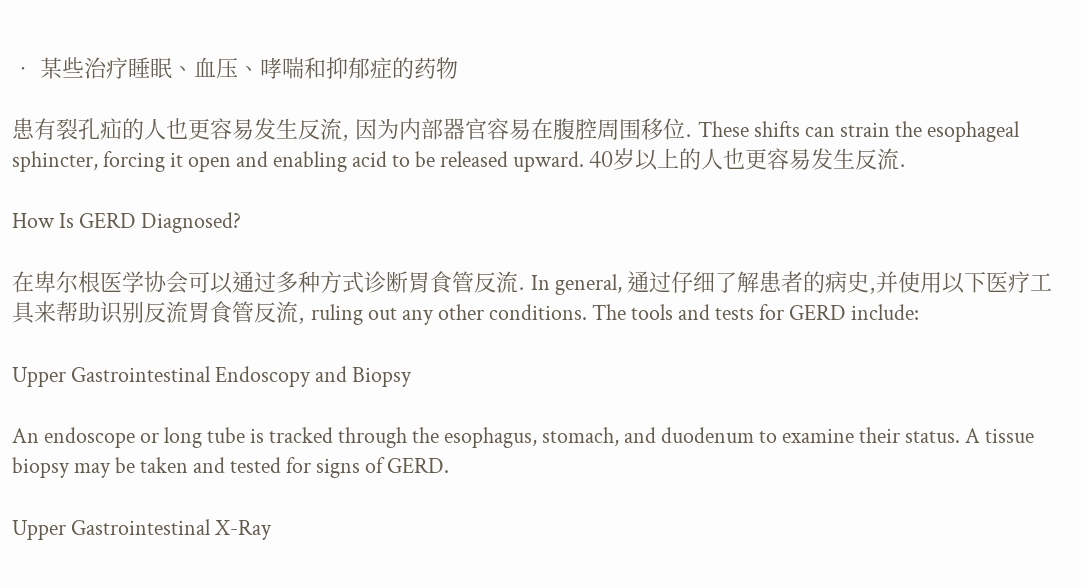• 某些治疗睡眠、血压、哮喘和抑郁症的药物

患有裂孔疝的人也更容易发生反流, 因为内部器官容易在腹腔周围移位. These shifts can strain the esophageal sphincter, forcing it open and enabling acid to be released upward. 40岁以上的人也更容易发生反流.

How Is GERD Diagnosed?

在卑尔根医学协会可以通过多种方式诊断胃食管反流. In general, 通过仔细了解患者的病史,并使用以下医疗工具来帮助识别反流胃食管反流, ruling out any other conditions. The tools and tests for GERD include:

Upper Gastrointestinal Endoscopy and Biopsy

An endoscope or long tube is tracked through the esophagus, stomach, and duodenum to examine their status. A tissue biopsy may be taken and tested for signs of GERD.

Upper Gastrointestinal X-Ray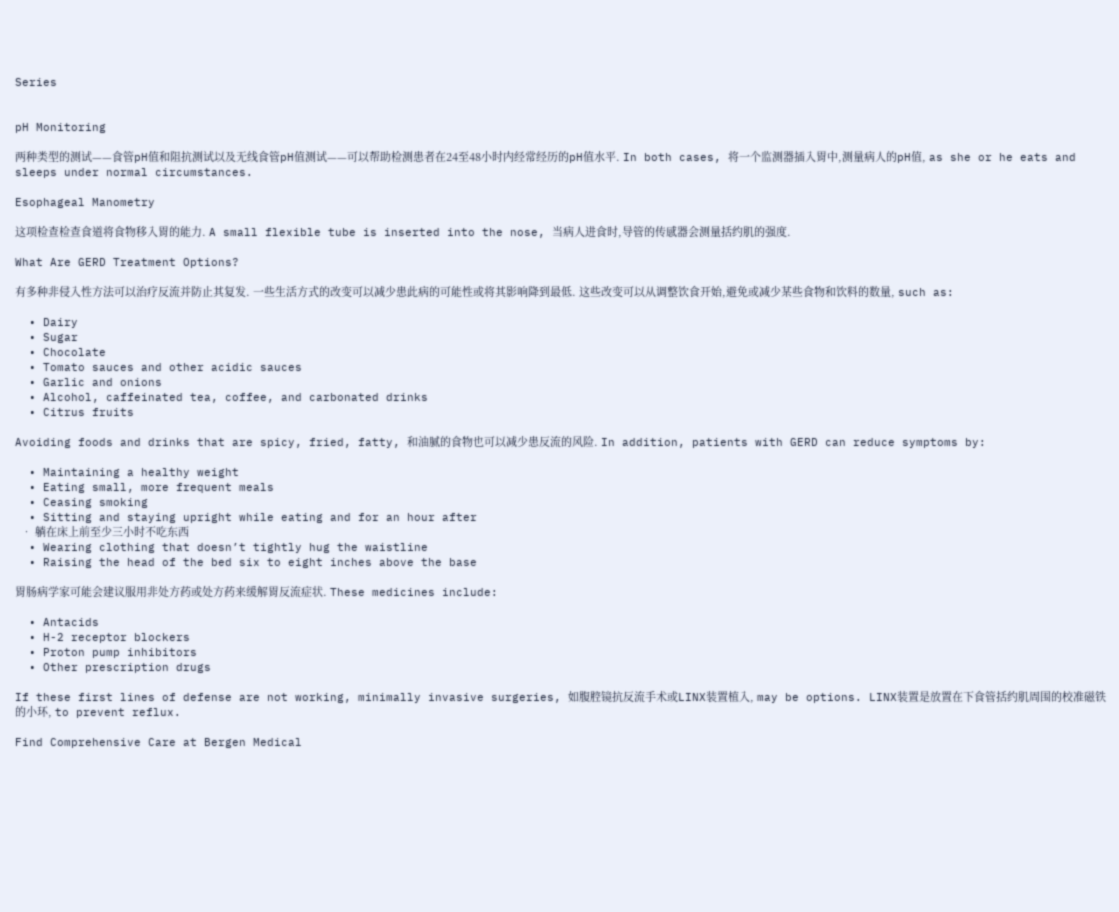Series


pH Monitoring

两种类型的测试——食管pH值和阻抗测试以及无线食管pH值测试——可以帮助检测患者在24至48小时内经常经历的pH值水平. In both cases, 将一个监测器插入胃中,测量病人的pH值, as she or he eats and sleeps under normal circumstances.

Esophageal Manometry

这项检查检查食道将食物移入胃的能力. A small flexible tube is inserted into the nose, 当病人进食时,导管的传感器会测量括约肌的强度.

What Are GERD Treatment Options?

有多种非侵入性方法可以治疗反流并防止其复发. 一些生活方式的改变可以减少患此病的可能性或将其影响降到最低. 这些改变可以从调整饮食开始,避免或减少某些食物和饮料的数量, such as:

  • Dairy
  • Sugar
  • Chocolate
  • Tomato sauces and other acidic sauces
  • Garlic and onions
  • Alcohol, caffeinated tea, coffee, and carbonated drinks
  • Citrus fruits

Avoiding foods and drinks that are spicy, fried, fatty, 和油腻的食物也可以减少患反流的风险. In addition, patients with GERD can reduce symptoms by:

  • Maintaining a healthy weight
  • Eating small, more frequent meals
  • Ceasing smoking
  • Sitting and staying upright while eating and for an hour after
  • 躺在床上前至少三小时不吃东西
  • Wearing clothing that doesn’t tightly hug the waistline
  • Raising the head of the bed six to eight inches above the base

胃肠病学家可能会建议服用非处方药或处方药来缓解胃反流症状. These medicines include:

  • Antacids
  • H-2 receptor blockers
  • Proton pump inhibitors
  • Other prescription drugs

If these first lines of defense are not working, minimally invasive surgeries, 如腹腔镜抗反流手术或LINX装置植入, may be options. LINX装置是放置在下食管括约肌周围的校准磁铁的小环, to prevent reflux.

Find Comprehensive Care at Bergen Medical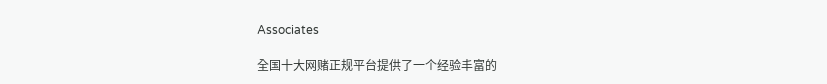Associates

全国十大网赌正规平台提供了一个经验丰富的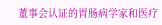董事会认证的胃肠病学家和医疗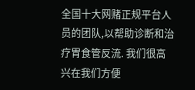全国十大网赌正规平台人员的团队,以帮助诊断和治疗胃食管反流. 我们很高兴在我们方便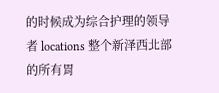的时候成为综合护理的领导者 locations 整个新泽西北部的所有胃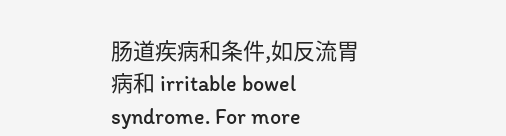肠道疾病和条件,如反流胃病和 irritable bowel syndrome. For more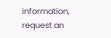information, request an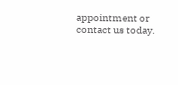appointment or contact us today.